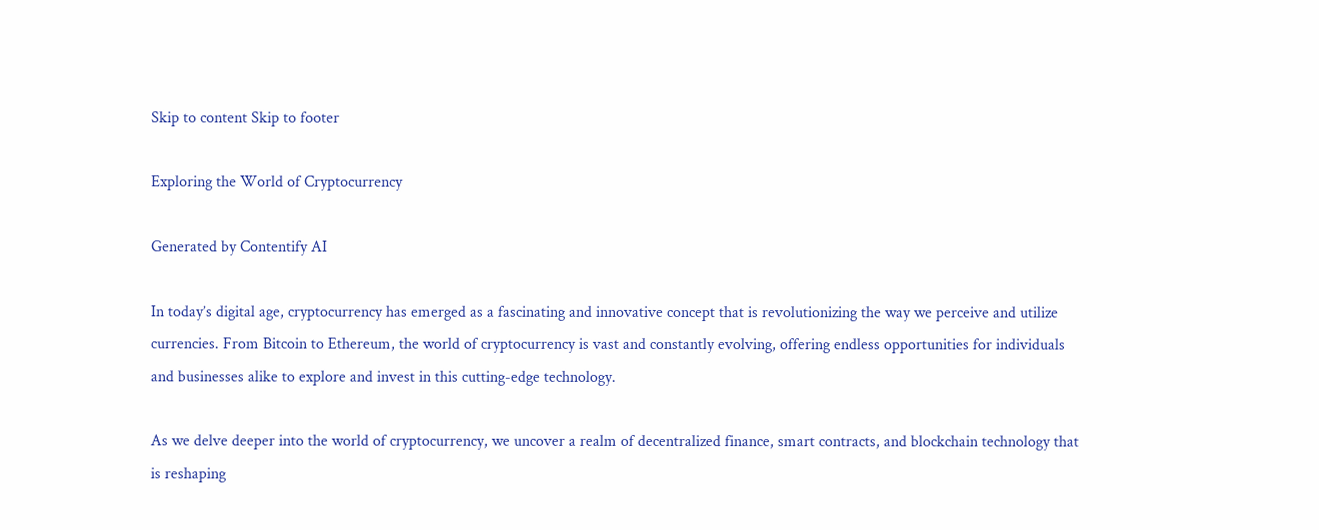Skip to content Skip to footer

Exploring the World of Cryptocurrency

Generated by Contentify AI

In today’s digital age, cryptocurrency has emerged as a fascinating and innovative concept that is revolutionizing the way we perceive and utilize currencies. From Bitcoin to Ethereum, the world of cryptocurrency is vast and constantly evolving, offering endless opportunities for individuals and businesses alike to explore and invest in this cutting-edge technology.

As we delve deeper into the world of cryptocurrency, we uncover a realm of decentralized finance, smart contracts, and blockchain technology that is reshaping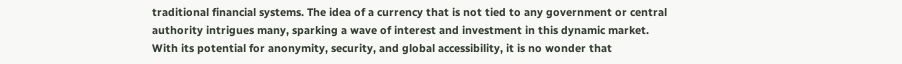traditional financial systems. The idea of a currency that is not tied to any government or central authority intrigues many, sparking a wave of interest and investment in this dynamic market. With its potential for anonymity, security, and global accessibility, it is no wonder that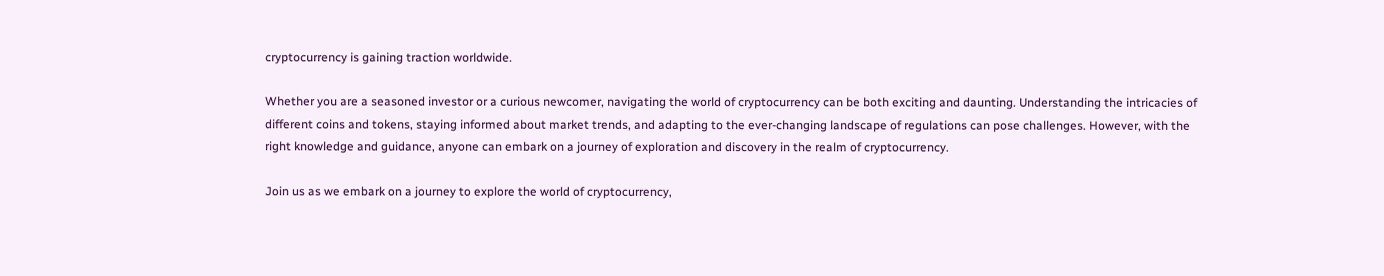cryptocurrency is gaining traction worldwide.

Whether you are a seasoned investor or a curious newcomer, navigating the world of cryptocurrency can be both exciting and daunting. Understanding the intricacies of different coins and tokens, staying informed about market trends, and adapting to the ever-changing landscape of regulations can pose challenges. However, with the right knowledge and guidance, anyone can embark on a journey of exploration and discovery in the realm of cryptocurrency.

Join us as we embark on a journey to explore the world of cryptocurrency,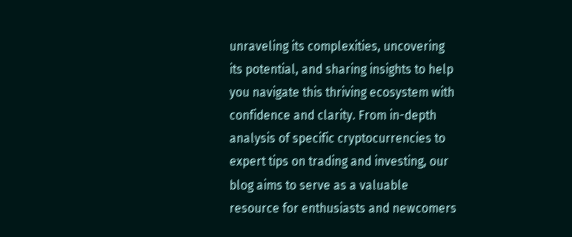unraveling its complexities, uncovering its potential, and sharing insights to help you navigate this thriving ecosystem with confidence and clarity. From in-depth analysis of specific cryptocurrencies to expert tips on trading and investing, our blog aims to serve as a valuable resource for enthusiasts and newcomers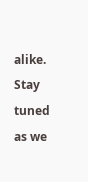alike. Stay tuned as we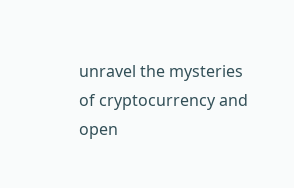unravel the mysteries of cryptocurrency and open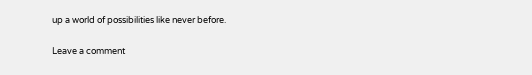up a world of possibilities like never before.

Leave a comment